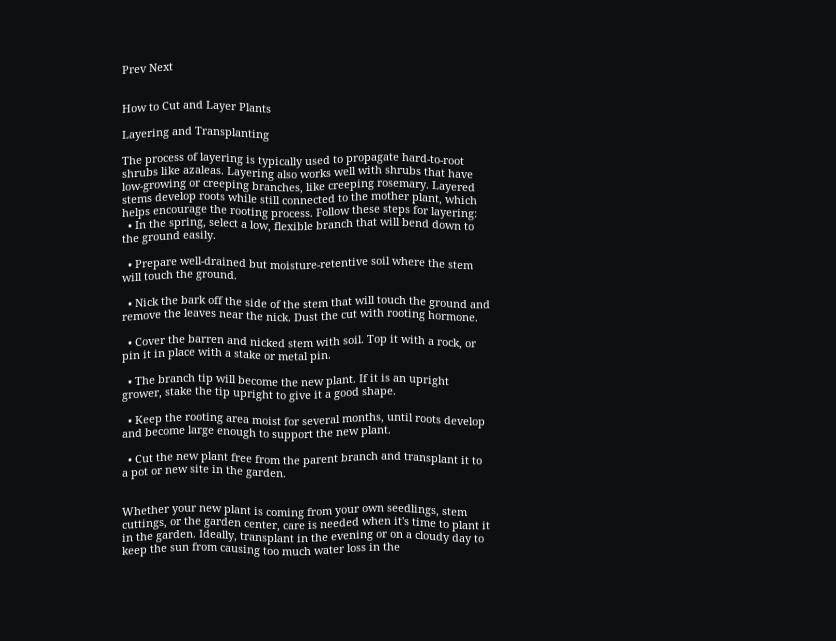Prev Next


How to Cut and Layer Plants

Layering and Transplanting

The process of layering is typically used to propagate hard-to-root shrubs like azaleas. Layering also works well with shrubs that have low-growing or creeping branches, like creeping rosemary. Layered stems develop roots while still connected to the mother plant, which helps encourage the rooting process. Follow these steps for layering:
  • In the spring, select a low, flexible branch that will bend down to the ground easily.

  • Prepare well-drained but moisture-retentive soil where the stem will touch the ground.

  • Nick the bark off the side of the stem that will touch the ground and remove the leaves near the nick. Dust the cut with rooting hormone.

  • Cover the barren and nicked stem with soil. Top it with a rock, or pin it in place with a stake or metal pin.

  • The branch tip will become the new plant. If it is an upright grower, stake the tip upright to give it a good shape.

  • Keep the rooting area moist for several months, until roots develop and become large enough to support the new plant.

  • Cut the new plant free from the parent branch and transplant it to a pot or new site in the garden.


Whether your new plant is coming from your own seedlings, stem cuttings, or the garden center, care is needed when it's time to plant it in the garden. Ideally, transplant in the evening or on a cloudy day to keep the sun from causing too much water loss in the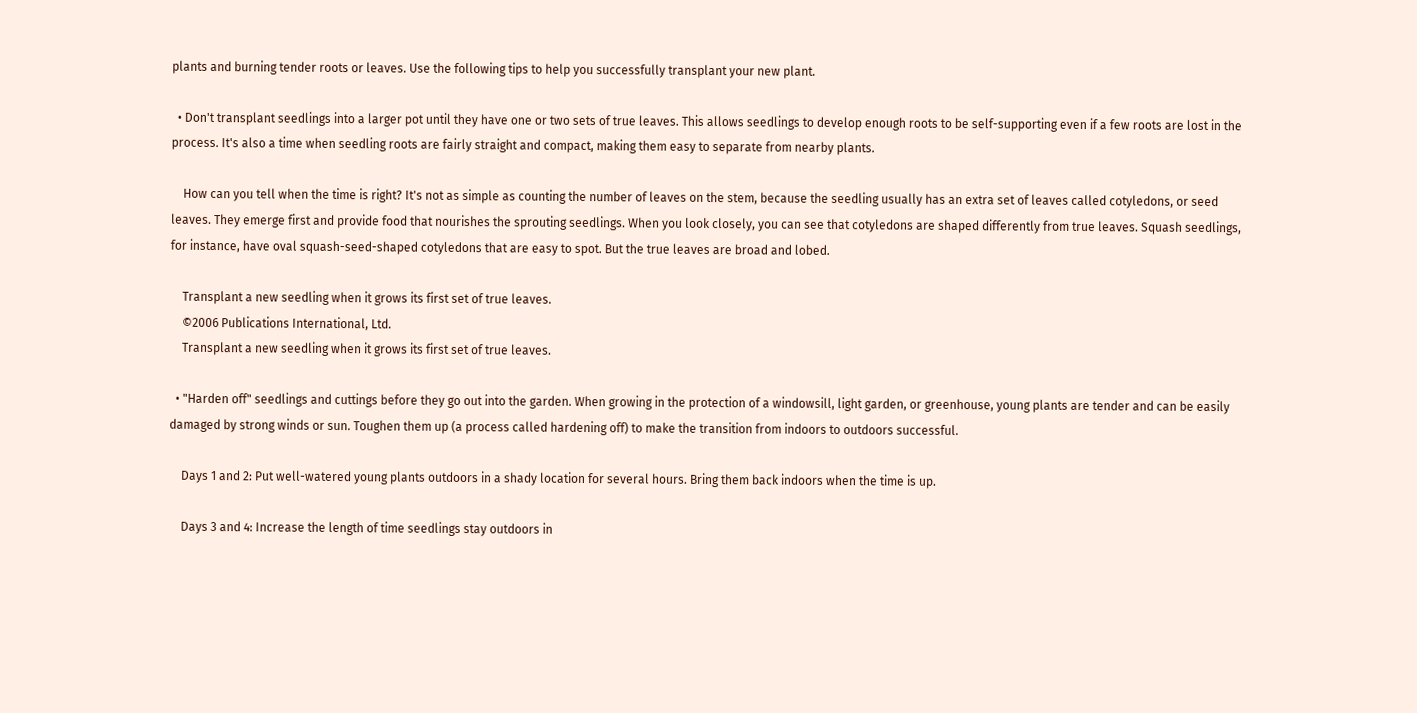plants and burning tender roots or leaves. Use the following tips to help you successfully transplant your new plant.

  • Don't transplant seedlings into a larger pot until they have one or two sets of true leaves. This allows seedlings to develop enough roots to be self-supporting even if a few roots are lost in the process. It's also a time when seedling roots are fairly straight and compact, making them easy to separate from nearby plants.

    How can you tell when the time is right? It's not as simple as counting the number of leaves on the stem, because the seedling usually has an extra set of leaves called cotyledons, or seed leaves. They emerge first and provide food that nourishes the sprouting seedlings. When you look closely, you can see that cotyledons are shaped differently from true leaves. Squash seedlings, for instance, have oval squash-seed-shaped cotyledons that are easy to spot. But the true leaves are broad and lobed.

    Transplant a new seedling when it grows its first set of true leaves.
    ©2006 Publications International, Ltd.
    Transplant a new seedling when it grows its first set of true leaves.

  • "Harden off" seedlings and cuttings before they go out into the garden. When growing in the protection of a windowsill, light garden, or greenhouse, young plants are tender and can be easily damaged by strong winds or sun. Toughen them up (a process called hardening off) to make the transition from indoors to outdoors successful.

    Days 1 and 2: Put well-watered young plants outdoors in a shady location for several hours. Bring them back indoors when the time is up.

    Days 3 and 4: Increase the length of time seedlings stay outdoors in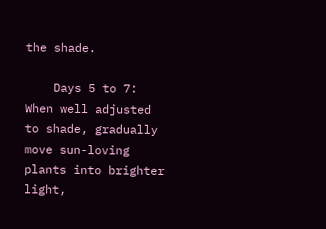the shade.

    Days 5 to 7: When well adjusted to shade, gradually move sun-loving plants into brighter light,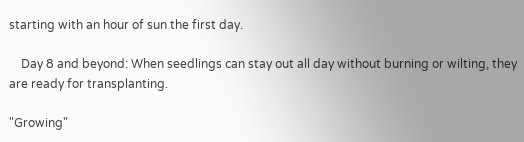starting with an hour of sun the first day.

    Day 8 and beyond: When seedlings can stay out all day without burning or wilting, they are ready for transplanting.

"Growing"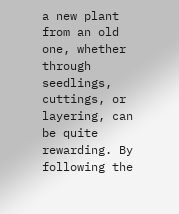a new plant from an old one, whether through seedlings, cuttings, or layering, can be quite rewarding. By following the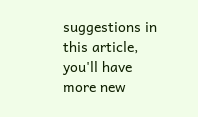suggestions in this article, you'll have more new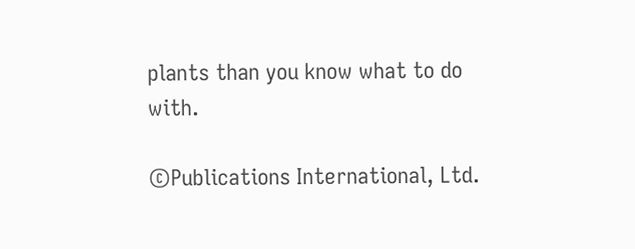plants than you know what to do with.

©Publications International, Ltd.